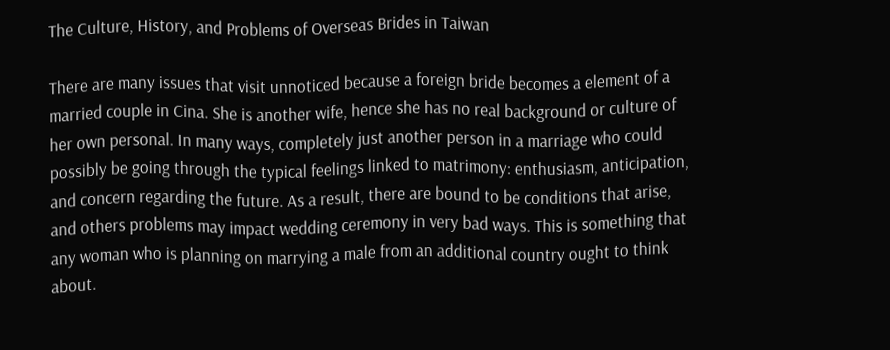The Culture, History, and Problems of Overseas Brides in Taiwan

There are many issues that visit unnoticed because a foreign bride becomes a element of a married couple in Cina. She is another wife, hence she has no real background or culture of her own personal. In many ways, completely just another person in a marriage who could possibly be going through the typical feelings linked to matrimony: enthusiasm, anticipation, and concern regarding the future. As a result, there are bound to be conditions that arise, and others problems may impact wedding ceremony in very bad ways. This is something that any woman who is planning on marrying a male from an additional country ought to think about.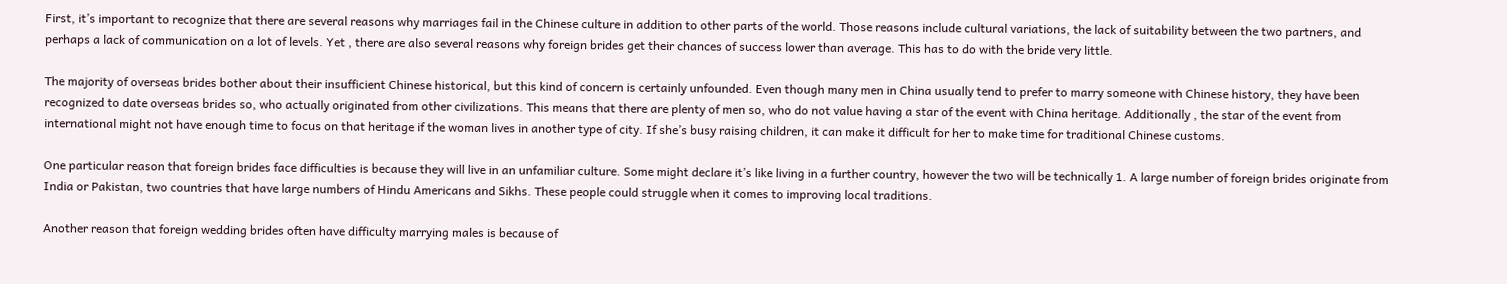First, it’s important to recognize that there are several reasons why marriages fail in the Chinese culture in addition to other parts of the world. Those reasons include cultural variations, the lack of suitability between the two partners, and perhaps a lack of communication on a lot of levels. Yet , there are also several reasons why foreign brides get their chances of success lower than average. This has to do with the bride very little.

The majority of overseas brides bother about their insufficient Chinese historical, but this kind of concern is certainly unfounded. Even though many men in China usually tend to prefer to marry someone with Chinese history, they have been recognized to date overseas brides so, who actually originated from other civilizations. This means that there are plenty of men so, who do not value having a star of the event with China heritage. Additionally , the star of the event from international might not have enough time to focus on that heritage if the woman lives in another type of city. If she’s busy raising children, it can make it difficult for her to make time for traditional Chinese customs.

One particular reason that foreign brides face difficulties is because they will live in an unfamiliar culture. Some might declare it’s like living in a further country, however the two will be technically 1. A large number of foreign brides originate from India or Pakistan, two countries that have large numbers of Hindu Americans and Sikhs. These people could struggle when it comes to improving local traditions.

Another reason that foreign wedding brides often have difficulty marrying males is because of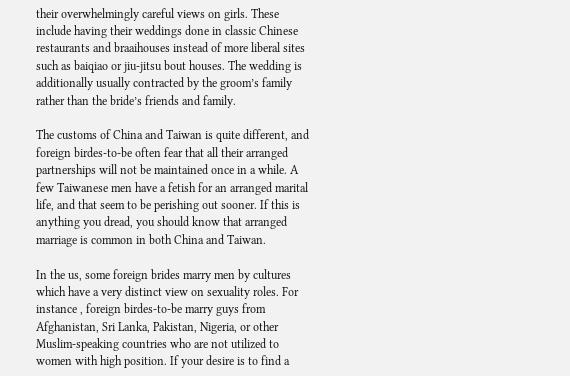their overwhelmingly careful views on girls. These include having their weddings done in classic Chinese restaurants and braaihouses instead of more liberal sites such as baiqiao or jiu-jitsu bout houses. The wedding is additionally usually contracted by the groom’s family rather than the bride’s friends and family.

The customs of China and Taiwan is quite different, and foreign birdes-to-be often fear that all their arranged partnerships will not be maintained once in a while. A few Taiwanese men have a fetish for an arranged marital life, and that seem to be perishing out sooner. If this is anything you dread, you should know that arranged marriage is common in both China and Taiwan.

In the us, some foreign brides marry men by cultures which have a very distinct view on sexuality roles. For instance , foreign birdes-to-be marry guys from Afghanistan, Sri Lanka, Pakistan, Nigeria, or other Muslim-speaking countries who are not utilized to women with high position. If your desire is to find a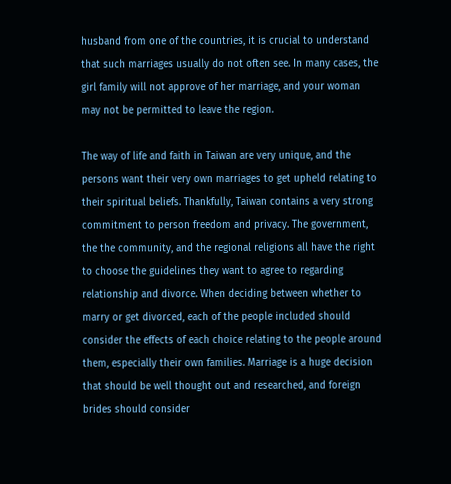husband from one of the countries, it is crucial to understand that such marriages usually do not often see. In many cases, the girl family will not approve of her marriage, and your woman may not be permitted to leave the region.

The way of life and faith in Taiwan are very unique, and the persons want their very own marriages to get upheld relating to their spiritual beliefs. Thankfully, Taiwan contains a very strong commitment to person freedom and privacy. The government, the the community, and the regional religions all have the right to choose the guidelines they want to agree to regarding relationship and divorce. When deciding between whether to marry or get divorced, each of the people included should consider the effects of each choice relating to the people around them, especially their own families. Marriage is a huge decision that should be well thought out and researched, and foreign brides should consider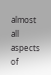almost all aspects of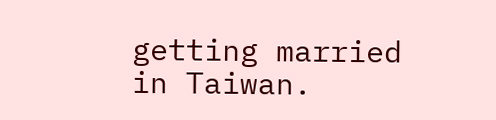getting married in Taiwan.